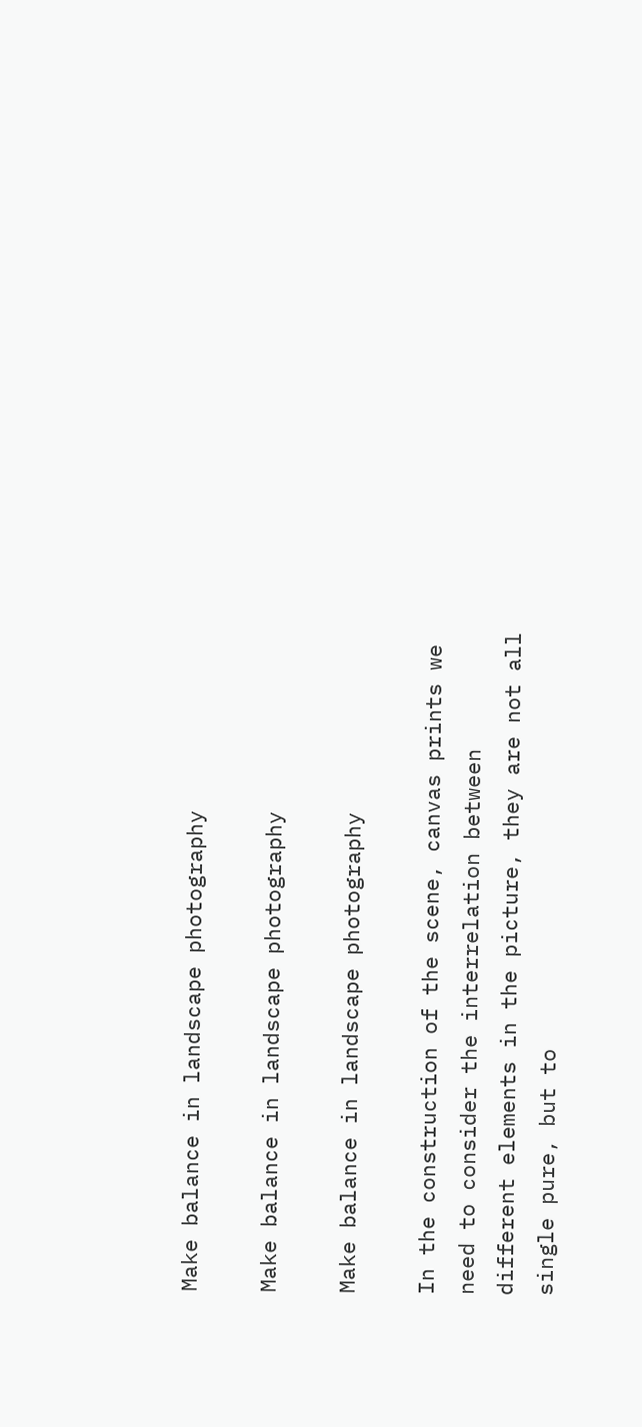Make balance in landscape photography

Make balance in landscape photography

Make balance in landscape photography

In the construction of the scene, canvas prints we need to consider the interrelation between different elements in the picture, they are not all single pure, but to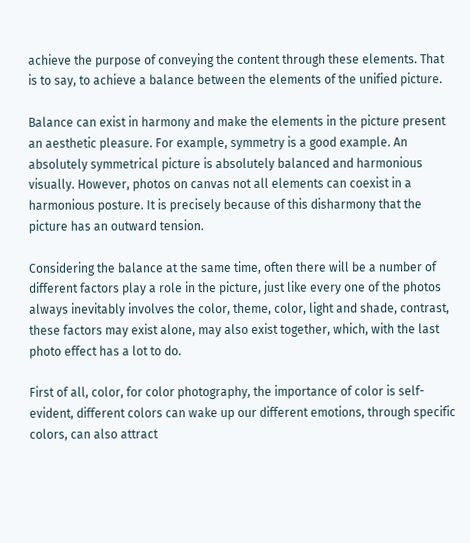achieve the purpose of conveying the content through these elements. That is to say, to achieve a balance between the elements of the unified picture.

Balance can exist in harmony and make the elements in the picture present an aesthetic pleasure. For example, symmetry is a good example. An absolutely symmetrical picture is absolutely balanced and harmonious visually. However, photos on canvas not all elements can coexist in a harmonious posture. It is precisely because of this disharmony that the picture has an outward tension.

Considering the balance at the same time, often there will be a number of different factors play a role in the picture, just like every one of the photos always inevitably involves the color, theme, color, light and shade, contrast, these factors may exist alone, may also exist together, which, with the last photo effect has a lot to do.

First of all, color, for color photography, the importance of color is self-evident, different colors can wake up our different emotions, through specific colors, can also attract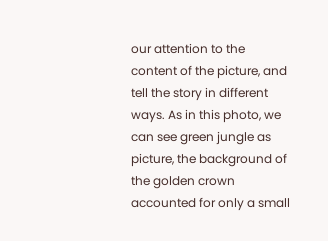our attention to the content of the picture, and tell the story in different ways. As in this photo, we can see green jungle as picture, the background of the golden crown accounted for only a small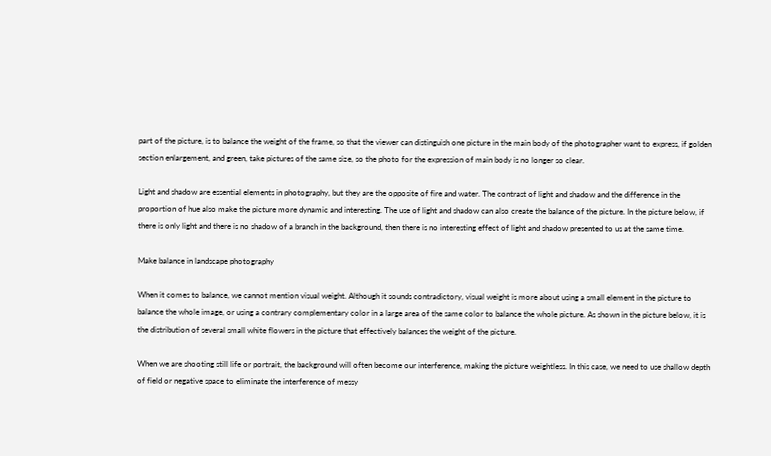part of the picture, is to balance the weight of the frame, so that the viewer can distinguish one picture in the main body of the photographer want to express, if golden section enlargement, and green, take pictures of the same size, so the photo for the expression of main body is no longer so clear.

Light and shadow are essential elements in photography, but they are the opposite of fire and water. The contrast of light and shadow and the difference in the proportion of hue also make the picture more dynamic and interesting. The use of light and shadow can also create the balance of the picture. In the picture below, if there is only light and there is no shadow of a branch in the background, then there is no interesting effect of light and shadow presented to us at the same time.

Make balance in landscape photography

When it comes to balance, we cannot mention visual weight. Although it sounds contradictory, visual weight is more about using a small element in the picture to balance the whole image, or using a contrary complementary color in a large area of the same color to balance the whole picture. As shown in the picture below, it is the distribution of several small white flowers in the picture that effectively balances the weight of the picture.

When we are shooting still life or portrait, the background will often become our interference, making the picture weightless. In this case, we need to use shallow depth of field or negative space to eliminate the interference of messy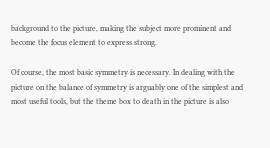background to the picture, making the subject more prominent and become the focus element to express strong.

Of course, the most basic symmetry is necessary. In dealing with the picture on the balance of symmetry is arguably one of the simplest and most useful tools, but the theme box to death in the picture is also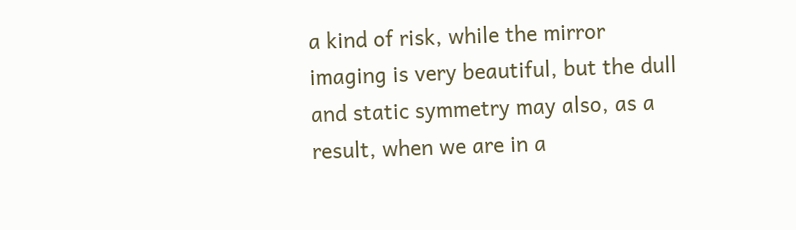a kind of risk, while the mirror imaging is very beautiful, but the dull and static symmetry may also, as a result, when we are in a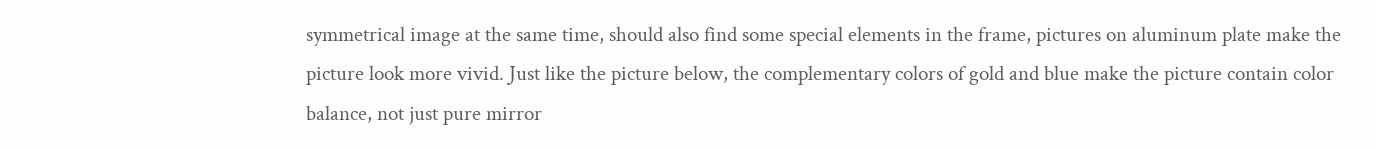symmetrical image at the same time, should also find some special elements in the frame, pictures on aluminum plate make the picture look more vivid. Just like the picture below, the complementary colors of gold and blue make the picture contain color balance, not just pure mirror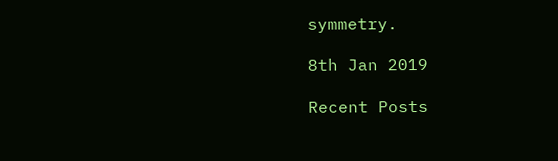symmetry.

8th Jan 2019

Recent Posts